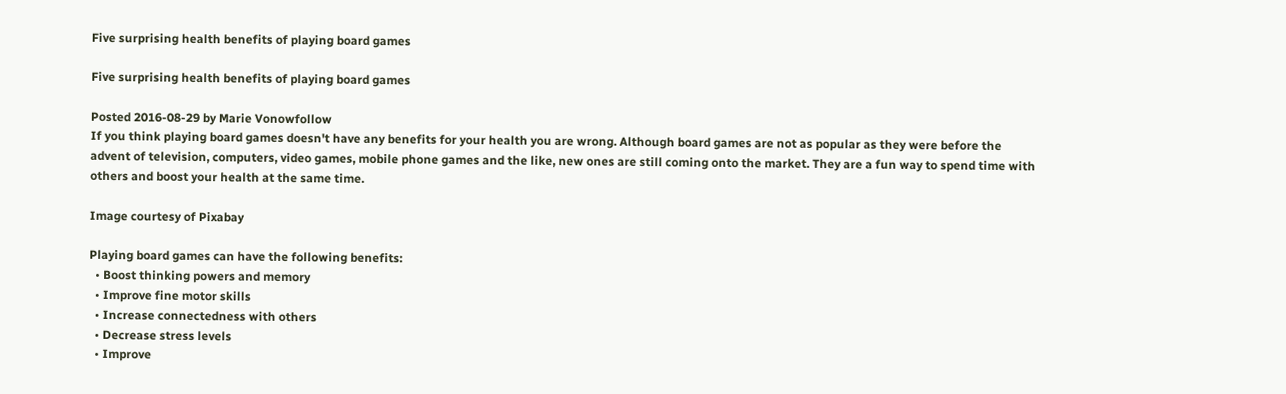Five surprising health benefits of playing board games

Five surprising health benefits of playing board games

Posted 2016-08-29 by Marie Vonowfollow
If you think playing board games doesn't have any benefits for your health you are wrong. Although board games are not as popular as they were before the advent of television, computers, video games, mobile phone games and the like, new ones are still coming onto the market. They are a fun way to spend time with others and boost your health at the same time.

Image courtesy of Pixabay

Playing board games can have the following benefits:
  • Boost thinking powers and memory
  • Improve fine motor skills
  • Increase connectedness with others
  • Decrease stress levels
  • Improve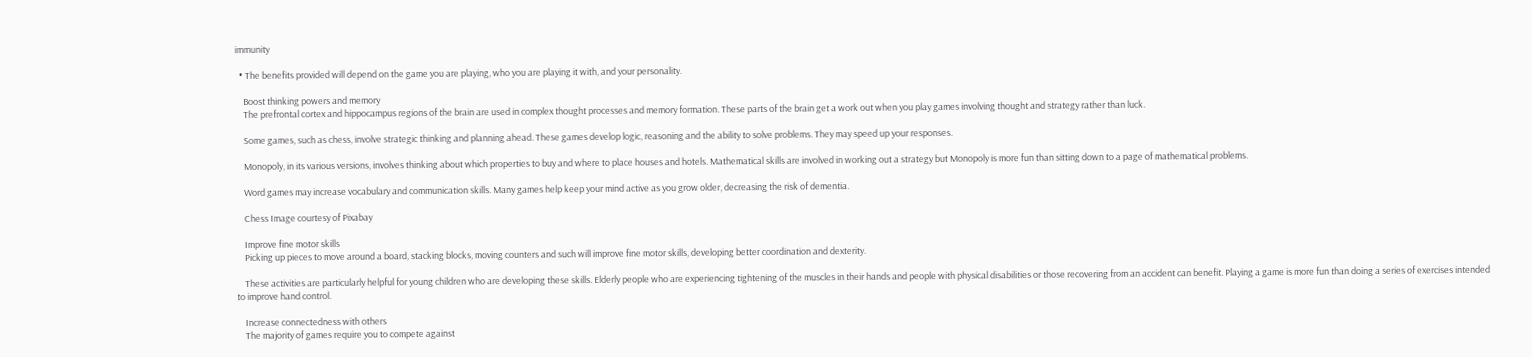immunity

  • The benefits provided will depend on the game you are playing, who you are playing it with, and your personality.

    Boost thinking powers and memory
    The prefrontal cortex and hippocampus regions of the brain are used in complex thought processes and memory formation. These parts of the brain get a work out when you play games involving thought and strategy rather than luck.

    Some games, such as chess, involve strategic thinking and planning ahead. These games develop logic, reasoning and the ability to solve problems. They may speed up your responses.

    Monopoly, in its various versions, involves thinking about which properties to buy and where to place houses and hotels. Mathematical skills are involved in working out a strategy but Monopoly is more fun than sitting down to a page of mathematical problems.

    Word games may increase vocabulary and communication skills. Many games help keep your mind active as you grow older, decreasing the risk of dementia.

    Chess Image courtesy of Pixabay

    Improve fine motor skills
    Picking up pieces to move around a board, stacking blocks, moving counters and such will improve fine motor skills, developing better coordination and dexterity.

    These activities are particularly helpful for young children who are developing these skills. Elderly people who are experiencing tightening of the muscles in their hands and people with physical disabilities or those recovering from an accident can benefit. Playing a game is more fun than doing a series of exercises intended to improve hand control.

    Increase connectedness with others
    The majority of games require you to compete against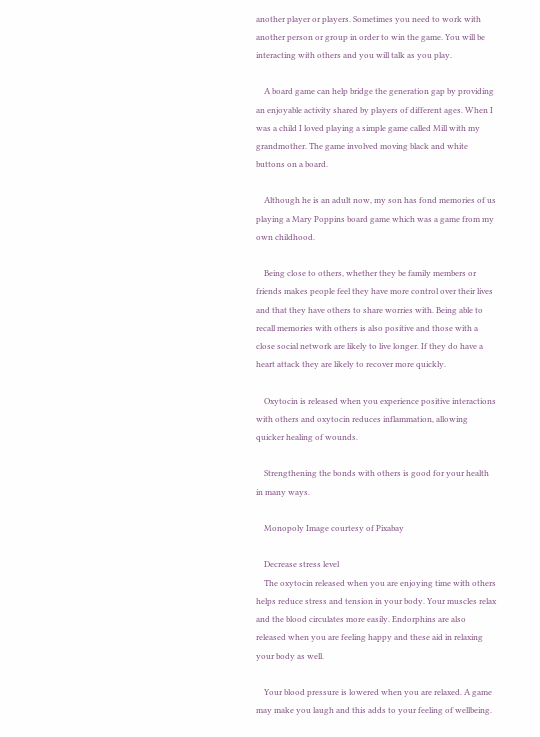another player or players. Sometimes you need to work with another person or group in order to win the game. You will be interacting with others and you will talk as you play.

    A board game can help bridge the generation gap by providing an enjoyable activity shared by players of different ages. When I was a child I loved playing a simple game called Mill with my grandmother. The game involved moving black and white buttons on a board.

    Although he is an adult now, my son has fond memories of us playing a Mary Poppins board game which was a game from my own childhood.

    Being close to others, whether they be family members or friends makes people feel they have more control over their lives and that they have others to share worries with. Being able to recall memories with others is also positive and those with a close social network are likely to live longer. If they do have a heart attack they are likely to recover more quickly.

    Oxytocin is released when you experience positive interactions with others and oxytocin reduces inflammation, allowing quicker healing of wounds.

    Strengthening the bonds with others is good for your health in many ways.

    Monopoly Image courtesy of Pixabay

    Decrease stress level
    The oxytocin released when you are enjoying time with others helps reduce stress and tension in your body. Your muscles relax and the blood circulates more easily. Endorphins are also released when you are feeling happy and these aid in relaxing your body as well.

    Your blood pressure is lowered when you are relaxed. A game may make you laugh and this adds to your feeling of wellbeing.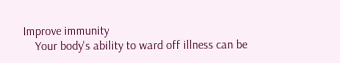Improve immunity
    Your body's ability to ward off illness can be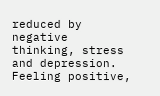reduced by negative thinking, stress and depression. Feeling positive,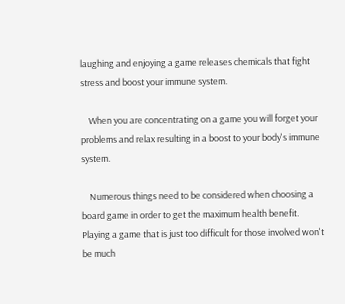laughing and enjoying a game releases chemicals that fight stress and boost your immune system.

    When you are concentrating on a game you will forget your problems and relax resulting in a boost to your body's immune system.

    Numerous things need to be considered when choosing a board game in order to get the maximum health benefit. Playing a game that is just too difficult for those involved won't be much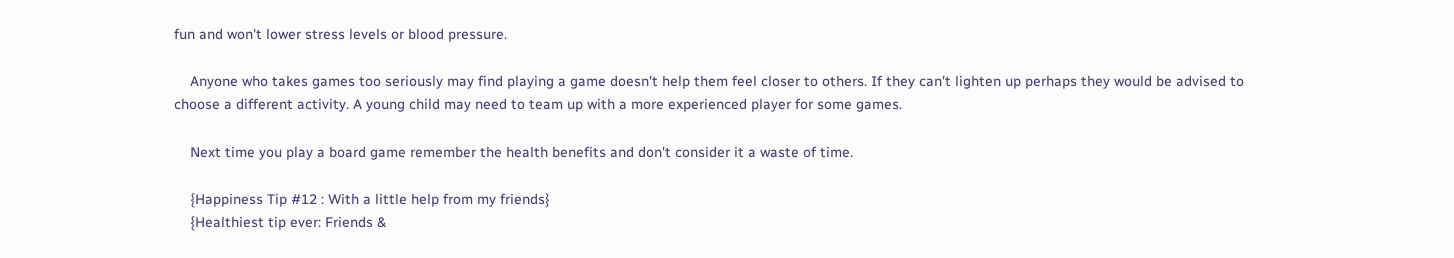fun and won't lower stress levels or blood pressure.

    Anyone who takes games too seriously may find playing a game doesn't help them feel closer to others. If they can't lighten up perhaps they would be advised to choose a different activity. A young child may need to team up with a more experienced player for some games.

    Next time you play a board game remember the health benefits and don't consider it a waste of time.

    {Happiness Tip #12 : With a little help from my friends}
    {Healthiest tip ever: Friends &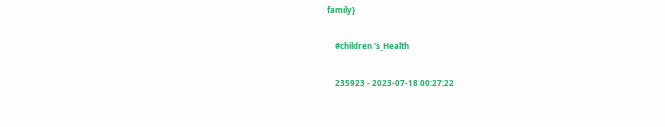family}

    #children 's_Health

    235923 - 2023-07-18 00:27:22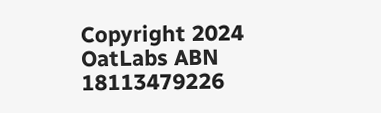Copyright 2024 OatLabs ABN 18113479226